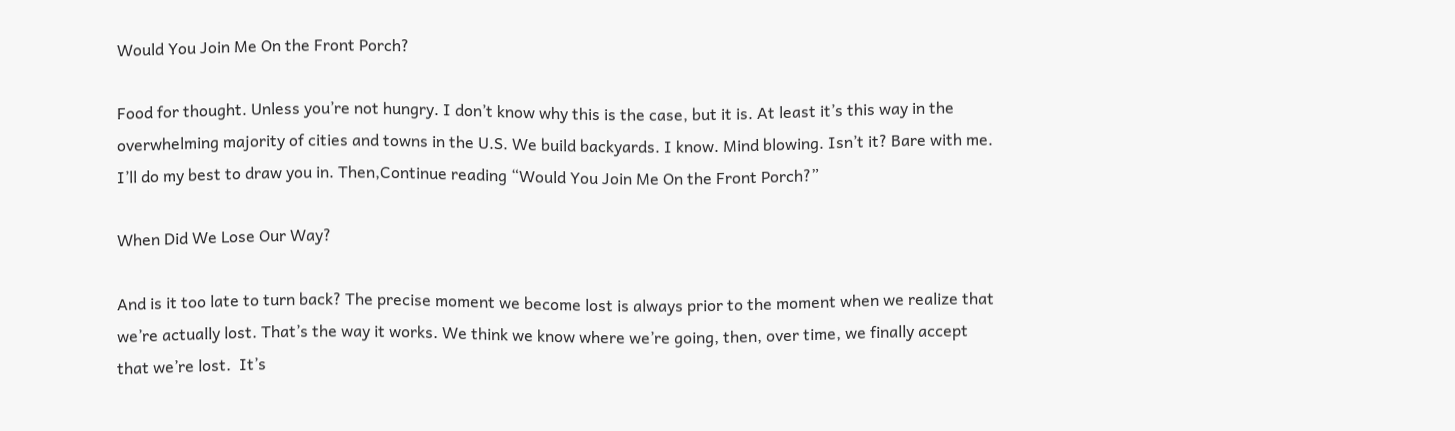Would You Join Me On the Front Porch?

Food for thought. Unless you’re not hungry. I don’t know why this is the case, but it is. At least it’s this way in the overwhelming majority of cities and towns in the U.S. We build backyards. I know. Mind blowing. Isn’t it? Bare with me. I’ll do my best to draw you in. Then,Continue reading “Would You Join Me On the Front Porch?”

When Did We Lose Our Way?

And is it too late to turn back? The precise moment we become lost is always prior to the moment when we realize that we’re actually lost. That’s the way it works. We think we know where we’re going, then, over time, we finally accept that we’re lost.  It’s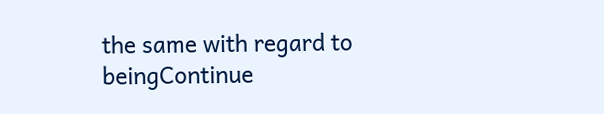the same with regard to beingContinue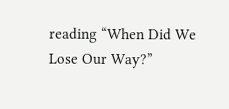reading “When Did We Lose Our Way?”